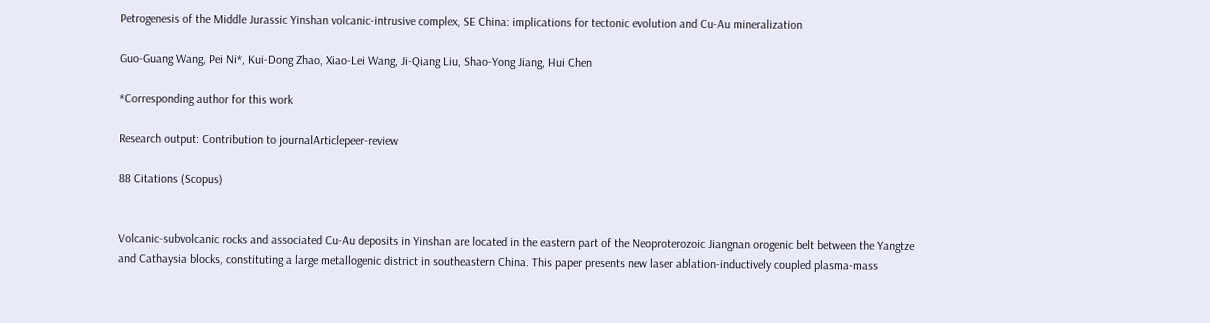Petrogenesis of the Middle Jurassic Yinshan volcanic-intrusive complex, SE China: implications for tectonic evolution and Cu-Au mineralization

Guo-Guang Wang, Pei Ni*, Kui-Dong Zhao, Xiao-Lei Wang, Ji-Qiang Liu, Shao-Yong Jiang, Hui Chen

*Corresponding author for this work

Research output: Contribution to journalArticlepeer-review

88 Citations (Scopus)


Volcanic-subvolcanic rocks and associated Cu-Au deposits in Yinshan are located in the eastern part of the Neoproterozoic Jiangnan orogenic belt between the Yangtze and Cathaysia blocks, constituting a large metallogenic district in southeastern China. This paper presents new laser ablation-inductively coupled plasma-mass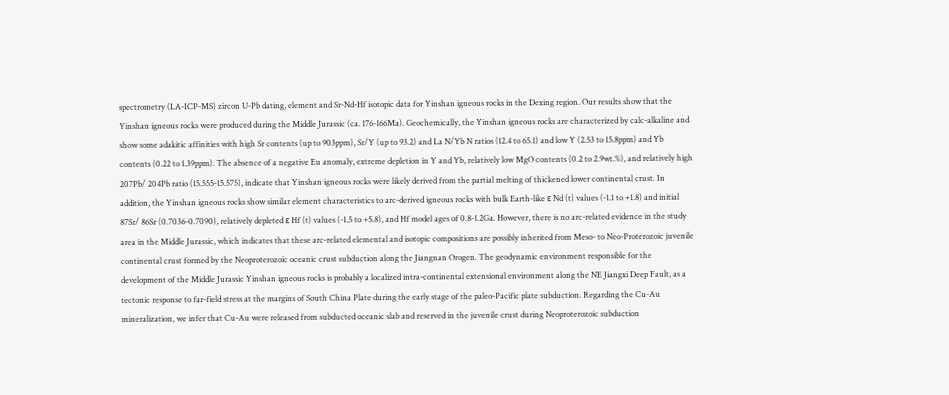spectrometry (LA-ICP-MS) zircon U-Pb dating, element and Sr-Nd-Hf isotopic data for Yinshan igneous rocks in the Dexing region. Our results show that the Yinshan igneous rocks were produced during the Middle Jurassic (ca. 176-166Ma). Geochemically, the Yinshan igneous rocks are characterized by calc-alkaline and show some adakitic affinities with high Sr contents (up to 903ppm), Sr/Y (up to 93.2) and La N/Yb N ratios (12.4 to 65.1) and low Y (2.53 to 15.8ppm) and Yb contents (0.22 to 1.39ppm). The absence of a negative Eu anomaly, extreme depletion in Y and Yb, relatively low MgO contents (0.2 to 2.9wt.%), and relatively high 207Pb/ 204Pb ratio (15.555-15.575), indicate that Yinshan igneous rocks were likely derived from the partial melting of thickened lower continental crust. In addition, the Yinshan igneous rocks show similar element characteristics to arc-derived igneous rocks with bulk Earth-like ε Nd (t) values (-1.1 to +1.8) and initial 87Sr/ 86Sr (0.7036-0.7090), relatively depleted ε Hf (t) values (-1.5 to +5.8), and Hf model ages of 0.8-1.2Ga. However, there is no arc-related evidence in the study area in the Middle Jurassic, which indicates that these arc-related elemental and isotopic compositions are possibly inherited from Meso- to Neo-Proterozoic juvenile continental crust formed by the Neoproterozoic oceanic crust subduction along the Jiangnan Orogen. The geodynamic environment responsible for the development of the Middle Jurassic Yinshan igneous rocks is probably a localized intra-continental extensional environment along the NE Jiangxi Deep Fault, as a tectonic response to far-field stress at the margins of South China Plate during the early stage of the paleo-Pacific plate subduction. Regarding the Cu-Au mineralization, we infer that Cu-Au were released from subducted oceanic slab and reserved in the juvenile crust during Neoproterozoic subduction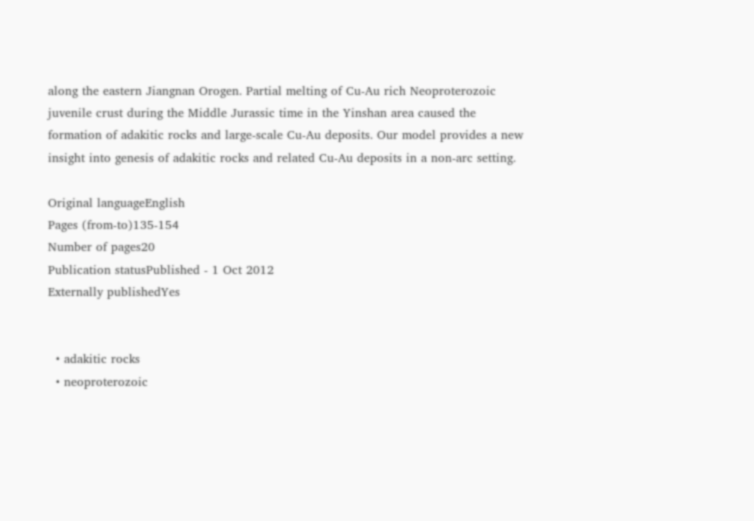along the eastern Jiangnan Orogen. Partial melting of Cu-Au rich Neoproterozoic juvenile crust during the Middle Jurassic time in the Yinshan area caused the formation of adakitic rocks and large-scale Cu-Au deposits. Our model provides a new insight into genesis of adakitic rocks and related Cu-Au deposits in a non-arc setting.

Original languageEnglish
Pages (from-to)135-154
Number of pages20
Publication statusPublished - 1 Oct 2012
Externally publishedYes


  • adakitic rocks
  • neoproterozoic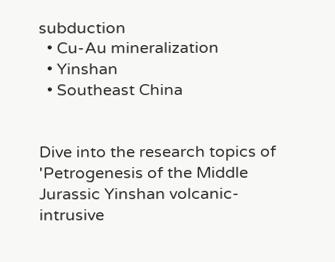subduction
  • Cu-Au mineralization
  • Yinshan
  • Southeast China


Dive into the research topics of 'Petrogenesis of the Middle Jurassic Yinshan volcanic-intrusive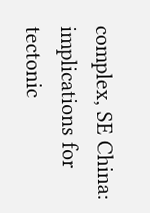complex, SE China: implications for tectonic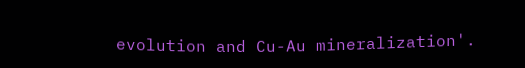evolution and Cu-Au mineralization'.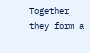Together they form a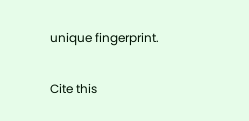unique fingerprint.

Cite this